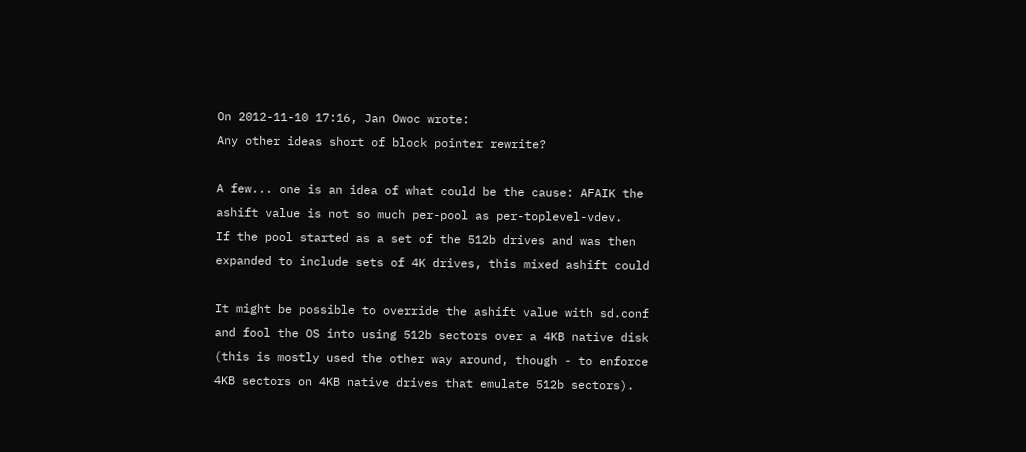On 2012-11-10 17:16, Jan Owoc wrote:
Any other ideas short of block pointer rewrite?

A few... one is an idea of what could be the cause: AFAIK the
ashift value is not so much per-pool as per-toplevel-vdev.
If the pool started as a set of the 512b drives and was then
expanded to include sets of 4K drives, this mixed ashift could

It might be possible to override the ashift value with sd.conf
and fool the OS into using 512b sectors over a 4KB native disk
(this is mostly used the other way around, though - to enforce
4KB sectors on 4KB native drives that emulate 512b sectors).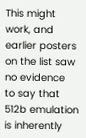This might work, and earlier posters on the list saw no evidence
to say that 512b emulation is inherently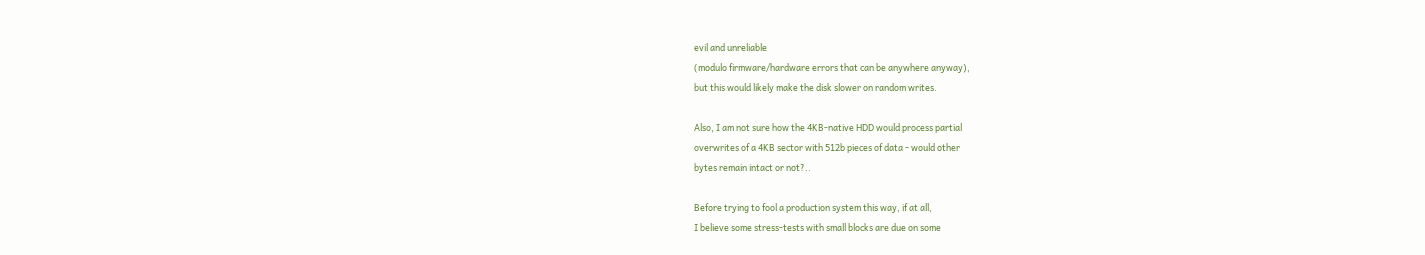evil and unreliable
(modulo firmware/hardware errors that can be anywhere anyway),
but this would likely make the disk slower on random writes.

Also, I am not sure how the 4KB-native HDD would process partial
overwrites of a 4KB sector with 512b pieces of data - would other
bytes remain intact or not?..

Before trying to fool a production system this way, if at all,
I believe some stress-tests with small blocks are due on some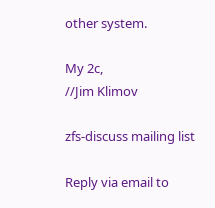other system.

My 2c,
//Jim Klimov

zfs-discuss mailing list

Reply via email to